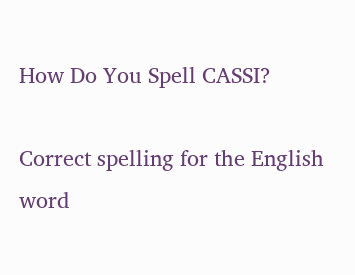How Do You Spell CASSI?

Correct spelling for the English word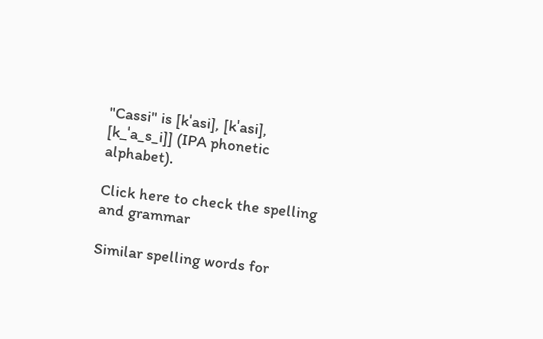"Cassi" is [kˈasi], [kˈasi], [k_ˈa_s_i]] (IPA phonetic alphabet).

Click here to check the spelling and grammar

Similar spelling words for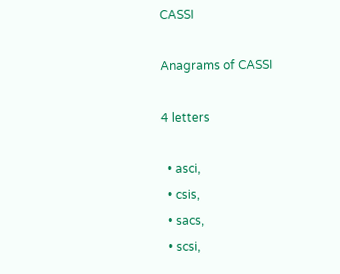CASSI

Anagrams of CASSI

4 letters

  • asci,
  • csis,
  • sacs,
  • scsi,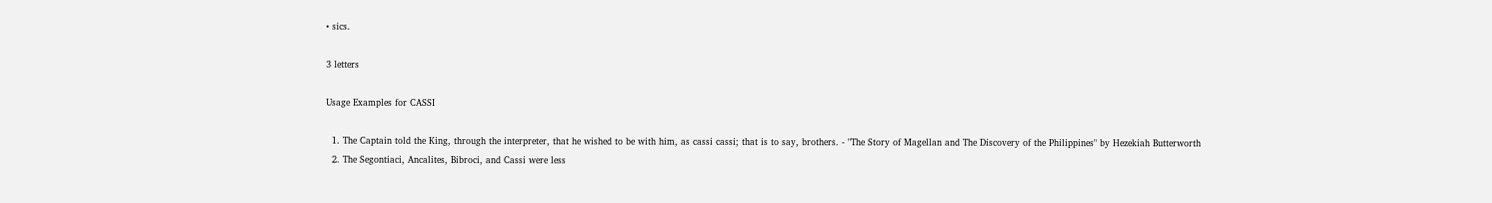• sics.

3 letters

Usage Examples for CASSI

  1. The Captain told the King, through the interpreter, that he wished to be with him, as cassi cassi; that is to say, brothers. - "The Story of Magellan and The Discovery of the Philippines" by Hezekiah Butterworth
  2. The Segontiaci, Ancalites, Bibroci, and Cassi were less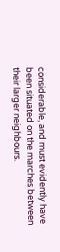considerable, and must evidently have been situated on the marches between their larger neighbours.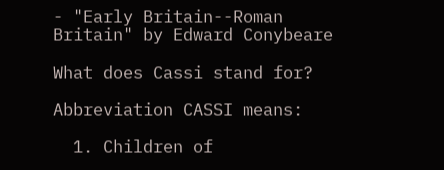- "Early Britain--Roman Britain" by Edward Conybeare

What does Cassi stand for?

Abbreviation CASSI means:

  1. Children of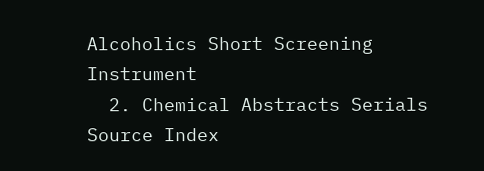Alcoholics Short Screening Instrument
  2. Chemical Abstracts Serials Source Index